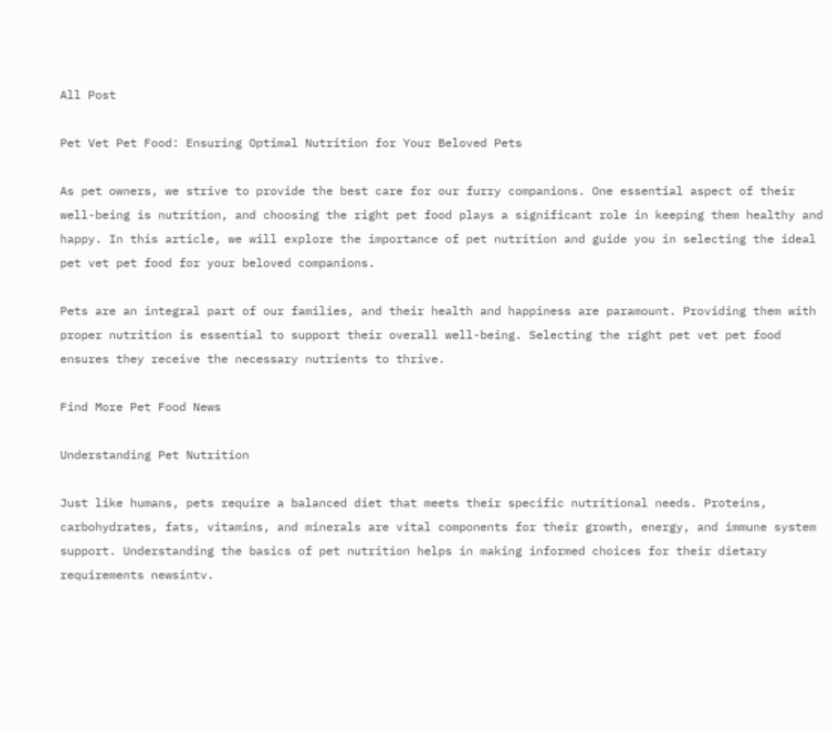All Post

Pet Vet Pet Food: Ensuring Optimal Nutrition for Your Beloved Pets

As pet owners, we strive to provide the best care for our furry companions. One essential aspect of their well-being is nutrition, and choosing the right pet food plays a significant role in keeping them healthy and happy. In this article, we will explore the importance of pet nutrition and guide you in selecting the ideal pet vet pet food for your beloved companions.

Pets are an integral part of our families, and their health and happiness are paramount. Providing them with proper nutrition is essential to support their overall well-being. Selecting the right pet vet pet food ensures they receive the necessary nutrients to thrive.

Find More Pet Food News

Understanding Pet Nutrition

Just like humans, pets require a balanced diet that meets their specific nutritional needs. Proteins, carbohydrates, fats, vitamins, and minerals are vital components for their growth, energy, and immune system support. Understanding the basics of pet nutrition helps in making informed choices for their dietary requirements newsintv.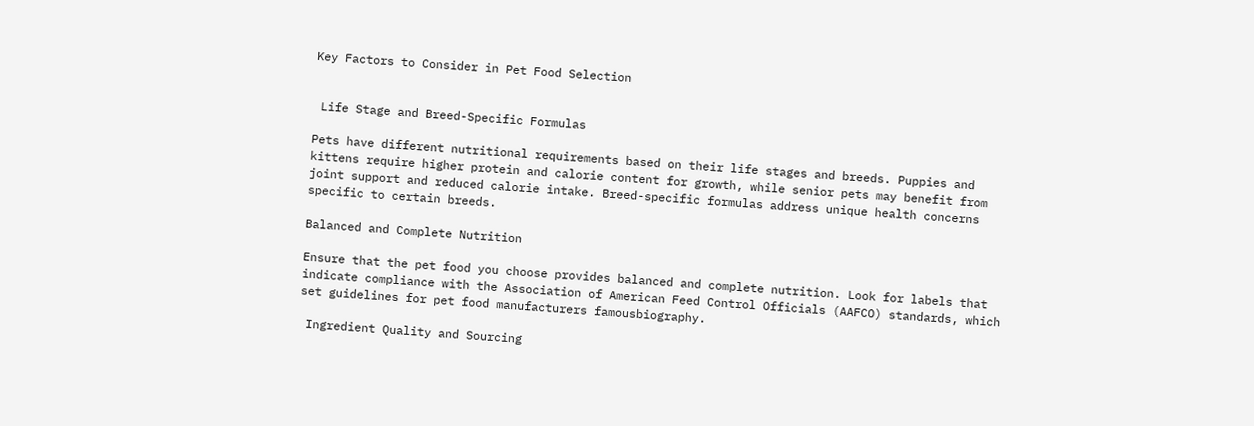Key Factors to Consider in Pet Food Selection


 Life Stage and Breed-Specific Formulas

Pets have different nutritional requirements based on their life stages and breeds. Puppies and kittens require higher protein and calorie content for growth, while senior pets may benefit from joint support and reduced calorie intake. Breed-specific formulas address unique health concerns specific to certain breeds.

Balanced and Complete Nutrition

Ensure that the pet food you choose provides balanced and complete nutrition. Look for labels that indicate compliance with the Association of American Feed Control Officials (AAFCO) standards, which set guidelines for pet food manufacturers famousbiography.

 Ingredient Quality and Sourcing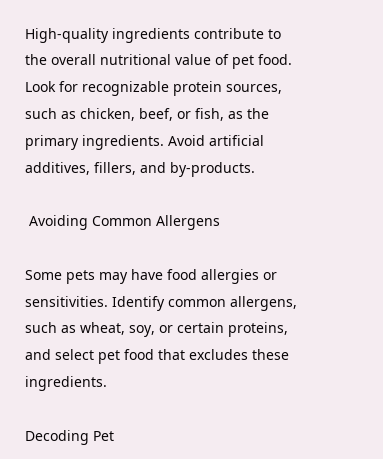High-quality ingredients contribute to the overall nutritional value of pet food. Look for recognizable protein sources, such as chicken, beef, or fish, as the primary ingredients. Avoid artificial additives, fillers, and by-products.

 Avoiding Common Allergens

Some pets may have food allergies or sensitivities. Identify common allergens, such as wheat, soy, or certain proteins, and select pet food that excludes these ingredients.

Decoding Pet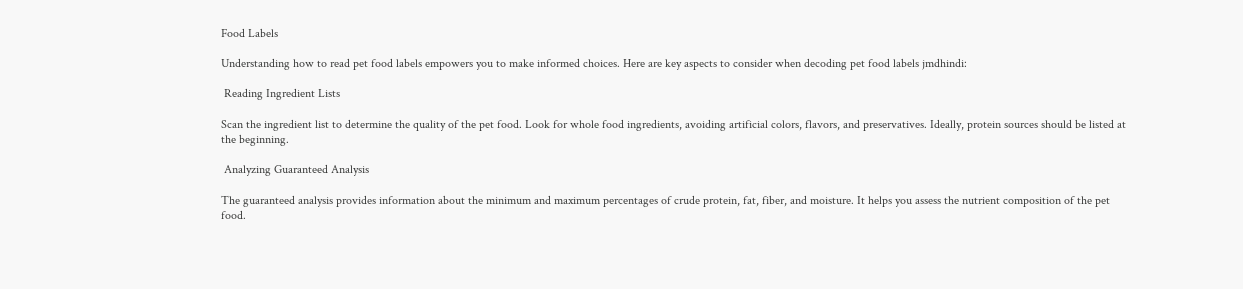Food Labels

Understanding how to read pet food labels empowers you to make informed choices. Here are key aspects to consider when decoding pet food labels jmdhindi:

 Reading Ingredient Lists

Scan the ingredient list to determine the quality of the pet food. Look for whole food ingredients, avoiding artificial colors, flavors, and preservatives. Ideally, protein sources should be listed at the beginning.

 Analyzing Guaranteed Analysis

The guaranteed analysis provides information about the minimum and maximum percentages of crude protein, fat, fiber, and moisture. It helps you assess the nutrient composition of the pet food.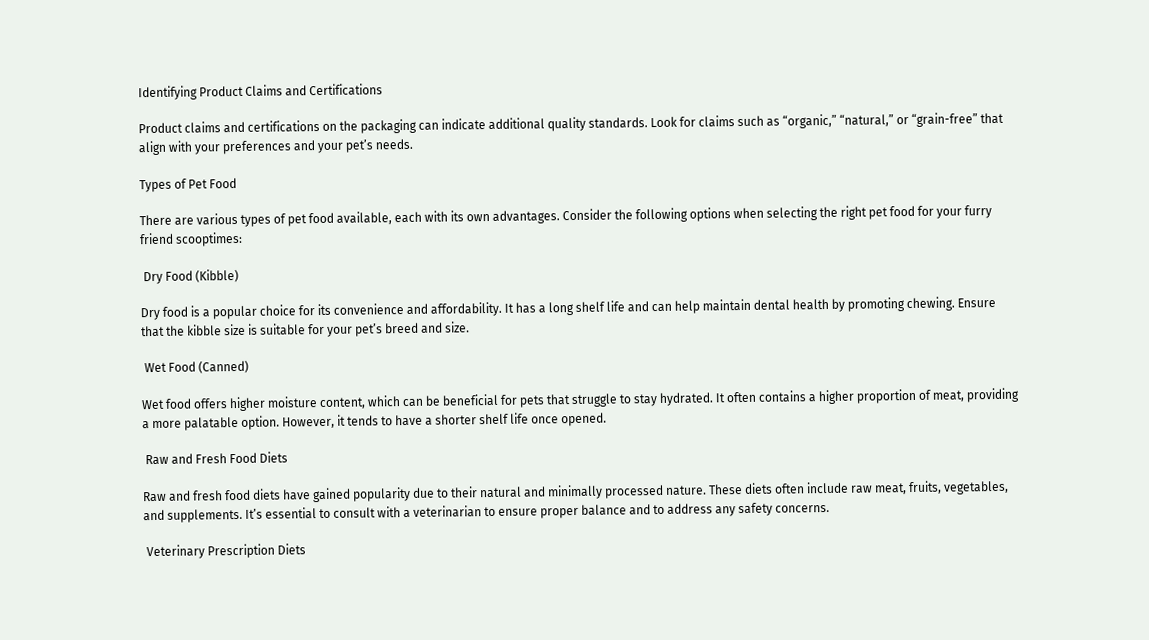Identifying Product Claims and Certifications

Product claims and certifications on the packaging can indicate additional quality standards. Look for claims such as “organic,” “natural,” or “grain-free” that align with your preferences and your pet’s needs.

Types of Pet Food

There are various types of pet food available, each with its own advantages. Consider the following options when selecting the right pet food for your furry friend scooptimes:

 Dry Food (Kibble)

Dry food is a popular choice for its convenience and affordability. It has a long shelf life and can help maintain dental health by promoting chewing. Ensure that the kibble size is suitable for your pet’s breed and size.

 Wet Food (Canned)

Wet food offers higher moisture content, which can be beneficial for pets that struggle to stay hydrated. It often contains a higher proportion of meat, providing a more palatable option. However, it tends to have a shorter shelf life once opened.

 Raw and Fresh Food Diets

Raw and fresh food diets have gained popularity due to their natural and minimally processed nature. These diets often include raw meat, fruits, vegetables, and supplements. It’s essential to consult with a veterinarian to ensure proper balance and to address any safety concerns.

 Veterinary Prescription Diets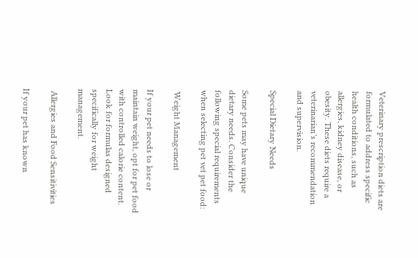Veterinary prescription diets are formulated to address specific health conditions, such as allergies, kidney disease, or obesity. These diets require a veterinarian’s recommendation and supervision.

Special Dietary Needs

Some pets may have unique dietary needs. Consider the following special requirements when selecting pet vet pet food:

 Weight Management

If your pet needs to lose or maintain weight, opt for pet food with controlled calorie content. Look for formulas designed specifically for weight management.

 Allergies and Food Sensitivities

If your pet has known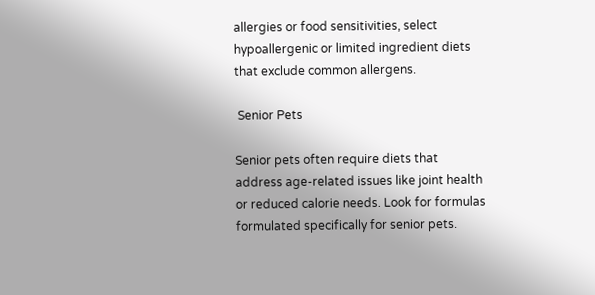allergies or food sensitivities, select hypoallergenic or limited ingredient diets that exclude common allergens.

 Senior Pets

Senior pets often require diets that address age-related issues like joint health or reduced calorie needs. Look for formulas formulated specifically for senior pets.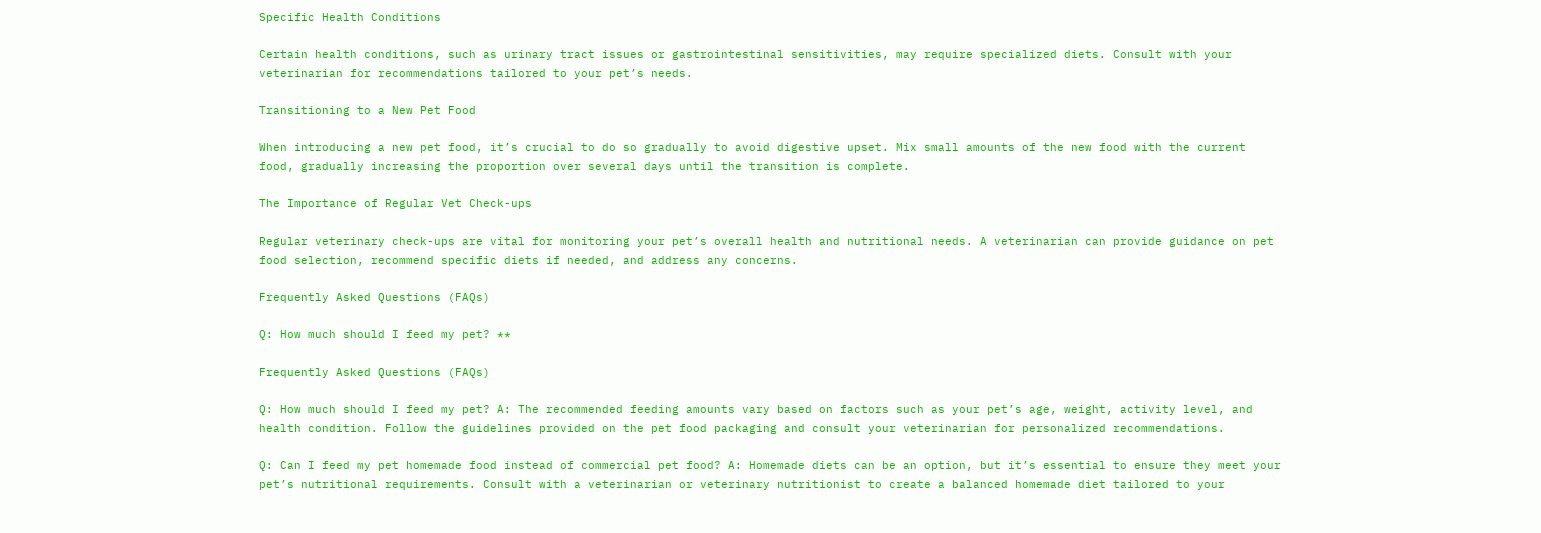Specific Health Conditions

Certain health conditions, such as urinary tract issues or gastrointestinal sensitivities, may require specialized diets. Consult with your veterinarian for recommendations tailored to your pet’s needs.

Transitioning to a New Pet Food

When introducing a new pet food, it’s crucial to do so gradually to avoid digestive upset. Mix small amounts of the new food with the current food, gradually increasing the proportion over several days until the transition is complete.

The Importance of Regular Vet Check-ups

Regular veterinary check-ups are vital for monitoring your pet’s overall health and nutritional needs. A veterinarian can provide guidance on pet food selection, recommend specific diets if needed, and address any concerns.

Frequently Asked Questions (FAQs)

Q: How much should I feed my pet? **

Frequently Asked Questions (FAQs)

Q: How much should I feed my pet? A: The recommended feeding amounts vary based on factors such as your pet’s age, weight, activity level, and health condition. Follow the guidelines provided on the pet food packaging and consult your veterinarian for personalized recommendations.

Q: Can I feed my pet homemade food instead of commercial pet food? A: Homemade diets can be an option, but it’s essential to ensure they meet your pet’s nutritional requirements. Consult with a veterinarian or veterinary nutritionist to create a balanced homemade diet tailored to your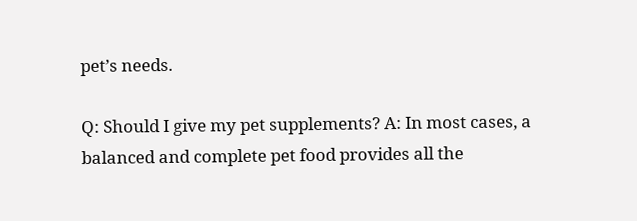pet’s needs.

Q: Should I give my pet supplements? A: In most cases, a balanced and complete pet food provides all the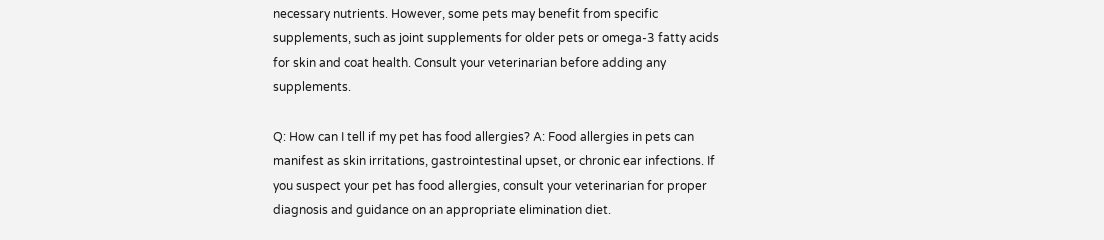necessary nutrients. However, some pets may benefit from specific supplements, such as joint supplements for older pets or omega-3 fatty acids for skin and coat health. Consult your veterinarian before adding any supplements.

Q: How can I tell if my pet has food allergies? A: Food allergies in pets can manifest as skin irritations, gastrointestinal upset, or chronic ear infections. If you suspect your pet has food allergies, consult your veterinarian for proper diagnosis and guidance on an appropriate elimination diet.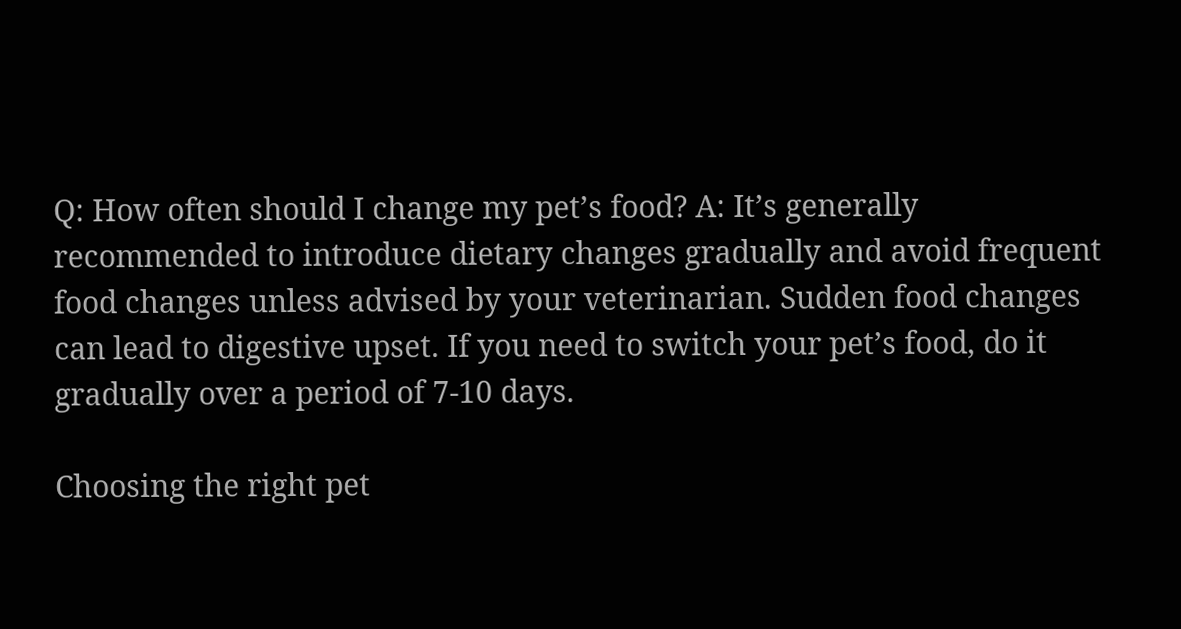Q: How often should I change my pet’s food? A: It’s generally recommended to introduce dietary changes gradually and avoid frequent food changes unless advised by your veterinarian. Sudden food changes can lead to digestive upset. If you need to switch your pet’s food, do it gradually over a period of 7-10 days.

Choosing the right pet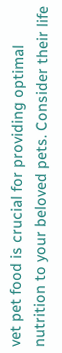vet pet food is crucial for providing optimal nutrition to your beloved pets. Consider their life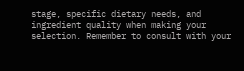stage, specific dietary needs, and ingredient quality when making your selection. Remember to consult with your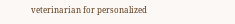veterinarian for personalized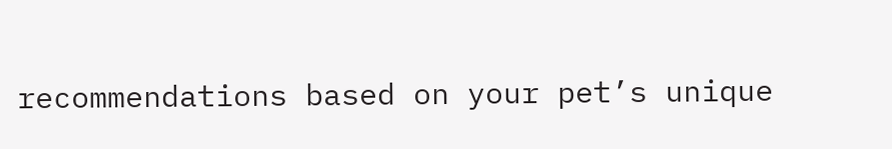recommendations based on your pet’s unique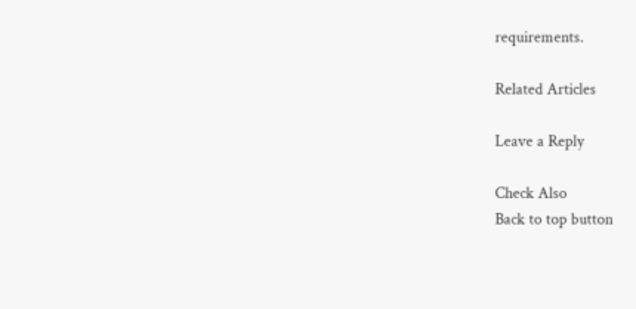requirements.

Related Articles

Leave a Reply

Check Also
Back to top button